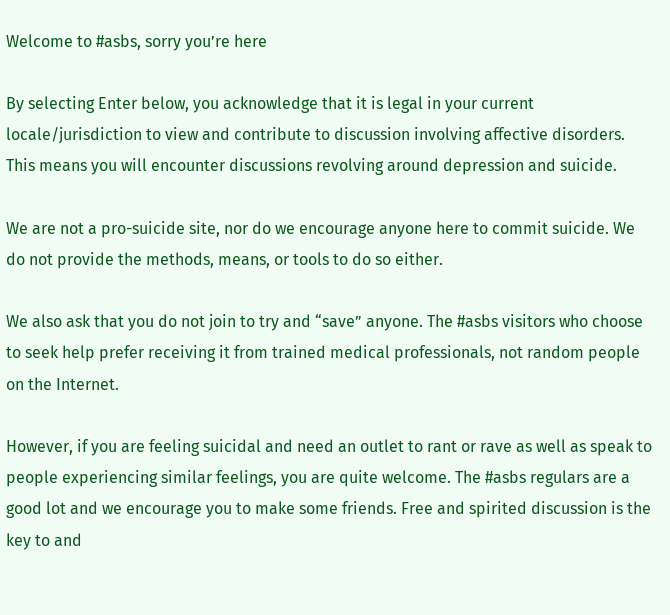Welcome to #asbs, sorry you’re here

By selecting Enter below, you acknowledge that it is legal in your current locale/jurisdiction to view and contribute to discussion involving affective disorders. This means you will encounter discussions revolving around depression and suicide.

We are not a pro-suicide site, nor do we encourage anyone here to commit suicide. We do not provide the methods, means, or tools to do so either.

We also ask that you do not join to try and “save” anyone. The #asbs visitors who choose to seek help prefer receiving it from trained medical professionals, not random people on the Internet.

However, if you are feeling suicidal and need an outlet to rant or rave as well as speak to people experiencing similar feelings, you are quite welcome. The #asbs regulars are a good lot and we encourage you to make some friends. Free and spirited discussion is the key to and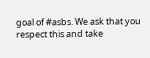goal of #asbs. We ask that you respect this and take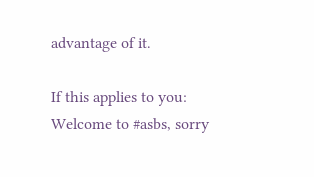advantage of it.

If this applies to you: Welcome to #asbs, sorry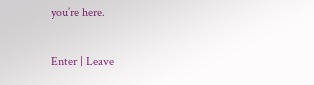you’re here.

Enter | Leave